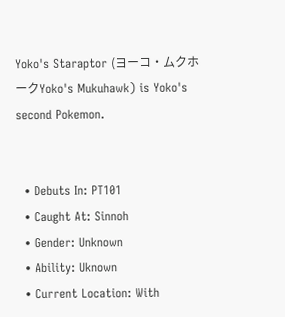Yoko's Staraptor (ヨーコ・ムクホークYoko's Mukuhawk) is Yoko's second Pokemon.


  • Debuts In: PT101
  • Caught At: Sinnoh
  • Gender: Unknown
  • Ability: Uknown
  • Current Location: With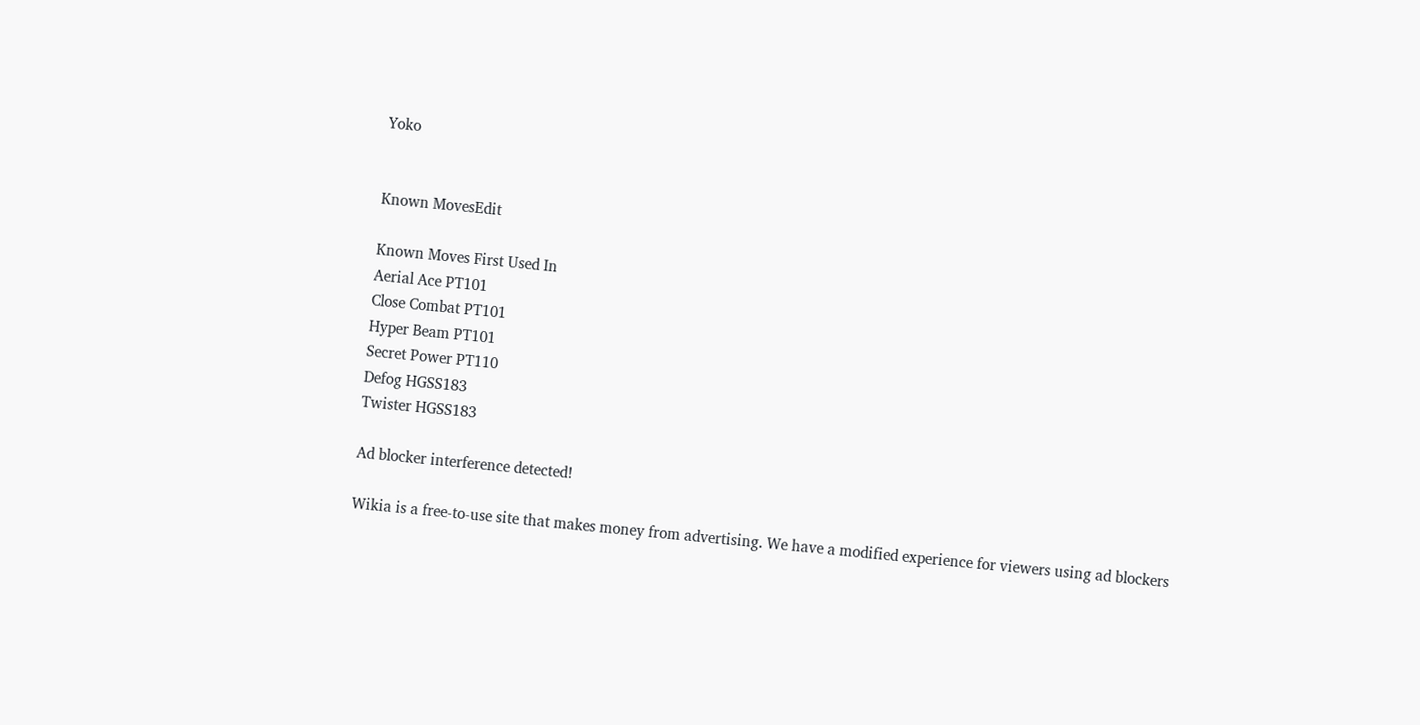Yoko


Known MovesEdit

Known Moves First Used In
Aerial Ace PT101
Close Combat PT101
Hyper Beam PT101
Secret Power PT110
Defog HGSS183
Twister HGSS183

Ad blocker interference detected!

Wikia is a free-to-use site that makes money from advertising. We have a modified experience for viewers using ad blockers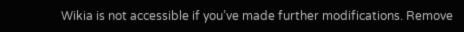Wikia is not accessible if you’ve made further modifications. Remove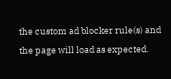the custom ad blocker rule(s) and the page will load as expected.